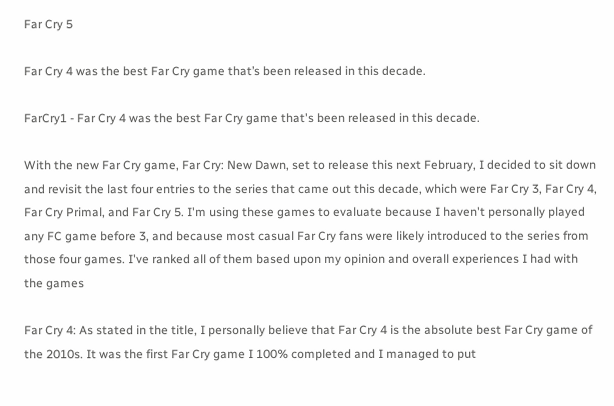Far Cry 5

Far Cry 4 was the best Far Cry game that’s been released in this decade.

FarCry1 - Far Cry 4 was the best Far Cry game that's been released in this decade.

With the new Far Cry game, Far Cry: New Dawn, set to release this next February, I decided to sit down and revisit the last four entries to the series that came out this decade, which were Far Cry 3, Far Cry 4, Far Cry Primal, and Far Cry 5. I'm using these games to evaluate because I haven't personally played any FC game before 3, and because most casual Far Cry fans were likely introduced to the series from those four games. I've ranked all of them based upon my opinion and overall experiences I had with the games

Far Cry 4: As stated in the title, I personally believe that Far Cry 4 is the absolute best Far Cry game of the 2010s. It was the first Far Cry game I 100% completed and I managed to put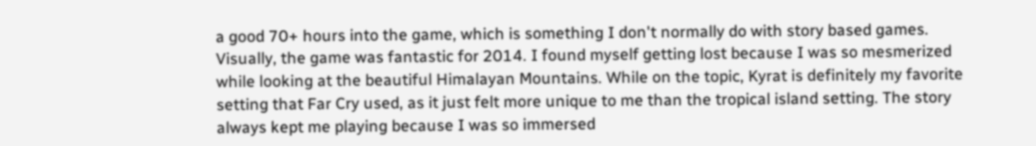a good 70+ hours into the game, which is something I don't normally do with story based games. Visually, the game was fantastic for 2014. I found myself getting lost because I was so mesmerized while looking at the beautiful Himalayan Mountains. While on the topic, Kyrat is definitely my favorite setting that Far Cry used, as it just felt more unique to me than the tropical island setting. The story always kept me playing because I was so immersed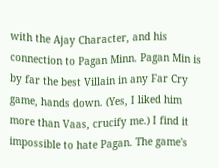with the Ajay Character, and his connection to Pagan Minn. Pagan Min is by far the best Villain in any Far Cry game, hands down. (Yes, I liked him more than Vaas, crucify me.) I find it impossible to hate Pagan. The game's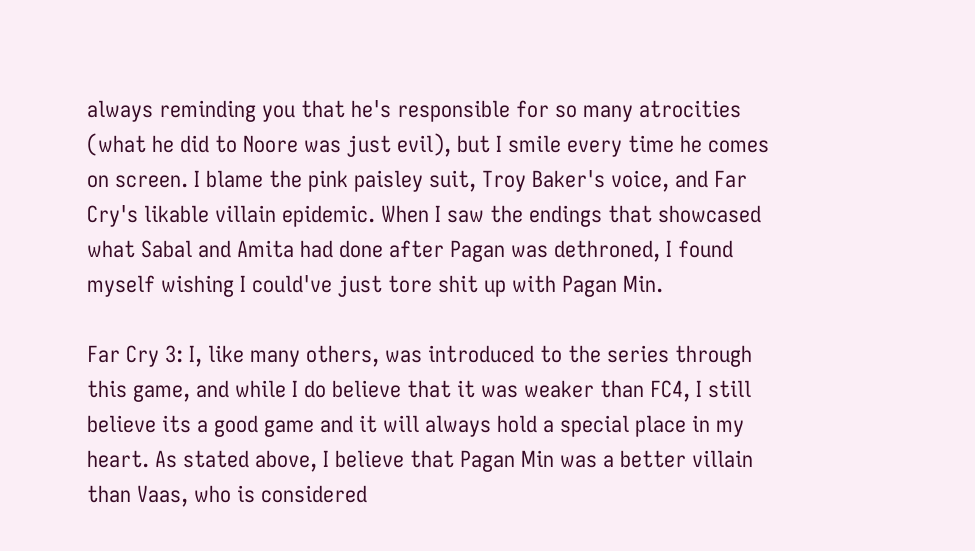always reminding you that he's responsible for so many atrocities (what he did to Noore was just evil), but I smile every time he comes on screen. I blame the pink paisley suit, Troy Baker's voice, and Far Cry's likable villain epidemic. When I saw the endings that showcased what Sabal and Amita had done after Pagan was dethroned, I found myself wishing I could've just tore shit up with Pagan Min.

Far Cry 3: I, like many others, was introduced to the series through this game, and while I do believe that it was weaker than FC4, I still believe its a good game and it will always hold a special place in my heart. As stated above, I believe that Pagan Min was a better villain than Vaas, who is considered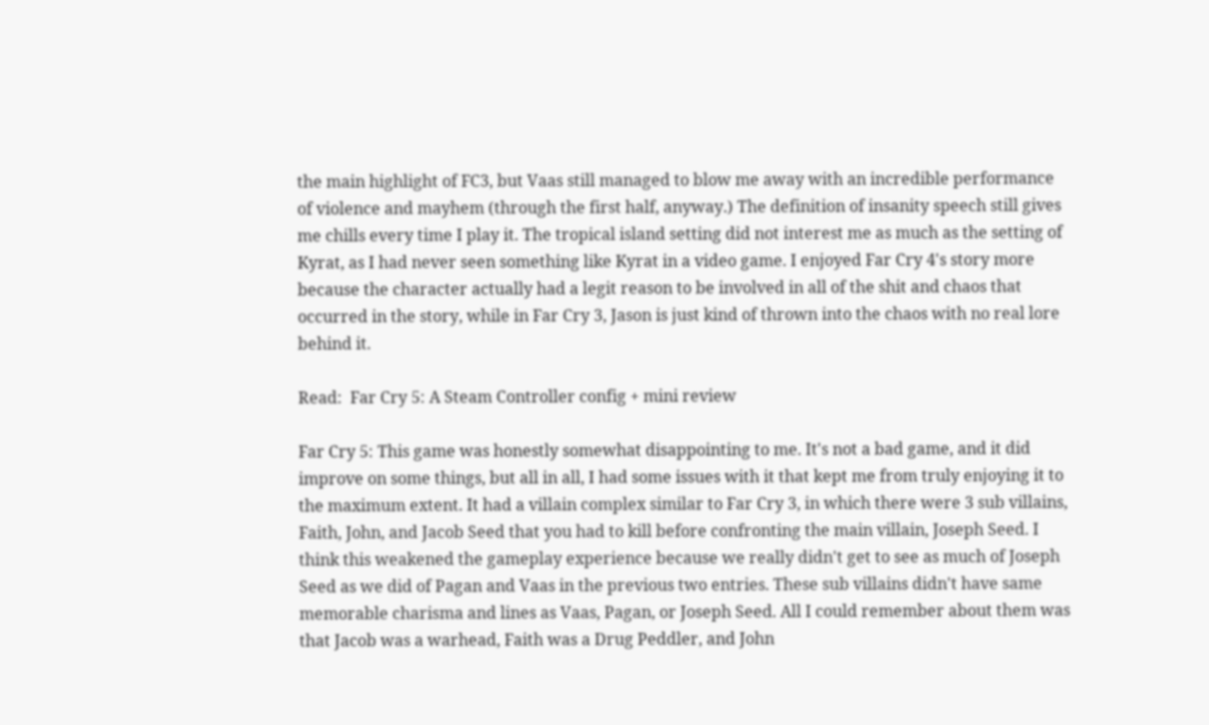the main highlight of FC3, but Vaas still managed to blow me away with an incredible performance of violence and mayhem (through the first half, anyway.) The definition of insanity speech still gives me chills every time I play it. The tropical island setting did not interest me as much as the setting of Kyrat, as I had never seen something like Kyrat in a video game. I enjoyed Far Cry 4's story more because the character actually had a legit reason to be involved in all of the shit and chaos that occurred in the story, while in Far Cry 3, Jason is just kind of thrown into the chaos with no real lore behind it.

Read:  Far Cry 5: A Steam Controller config + mini review

Far Cry 5: This game was honestly somewhat disappointing to me. It's not a bad game, and it did improve on some things, but all in all, I had some issues with it that kept me from truly enjoying it to the maximum extent. It had a villain complex similar to Far Cry 3, in which there were 3 sub villains, Faith, John, and Jacob Seed that you had to kill before confronting the main villain, Joseph Seed. I think this weakened the gameplay experience because we really didn't get to see as much of Joseph Seed as we did of Pagan and Vaas in the previous two entries. These sub villains didn't have same memorable charisma and lines as Vaas, Pagan, or Joseph Seed. All I could remember about them was that Jacob was a warhead, Faith was a Drug Peddler, and John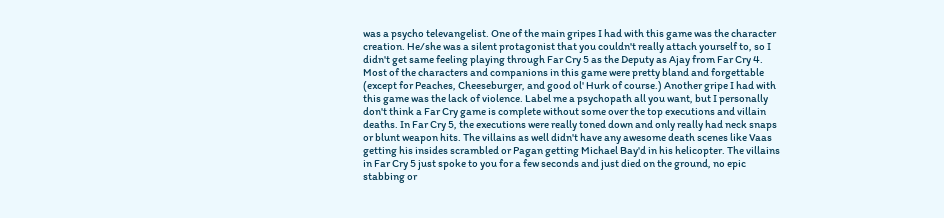was a psycho televangelist. One of the main gripes I had with this game was the character creation. He/she was a silent protagonist that you couldn't really attach yourself to, so I didn't get same feeling playing through Far Cry 5 as the Deputy as Ajay from Far Cry 4. Most of the characters and companions in this game were pretty bland and forgettable (except for Peaches, Cheeseburger, and good ol' Hurk of course.) Another gripe I had with this game was the lack of violence. Label me a psychopath all you want, but I personally don't think a Far Cry game is complete without some over the top executions and villain deaths. In Far Cry 5, the executions were really toned down and only really had neck snaps or blunt weapon hits. The villains as well didn't have any awesome death scenes like Vaas getting his insides scrambled or Pagan getting Michael Bay'd in his helicopter. The villains in Far Cry 5 just spoke to you for a few seconds and just died on the ground, no epic stabbing or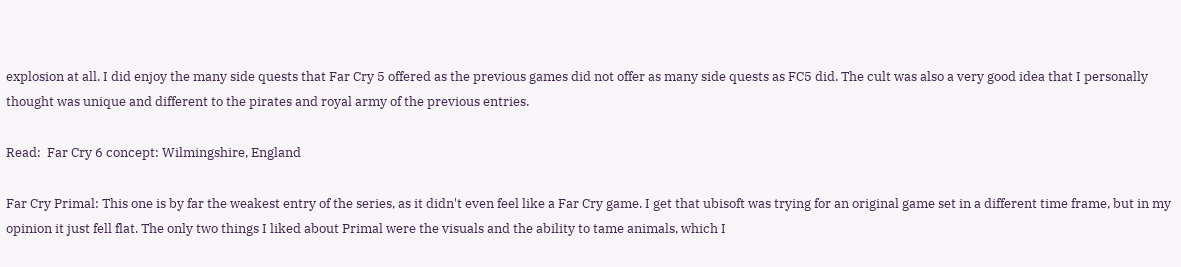explosion at all. I did enjoy the many side quests that Far Cry 5 offered as the previous games did not offer as many side quests as FC5 did. The cult was also a very good idea that I personally thought was unique and different to the pirates and royal army of the previous entries.

Read:  Far Cry 6 concept: Wilmingshire, England

Far Cry Primal: This one is by far the weakest entry of the series, as it didn't even feel like a Far Cry game. I get that ubisoft was trying for an original game set in a different time frame, but in my opinion it just fell flat. The only two things I liked about Primal were the visuals and the ability to tame animals, which I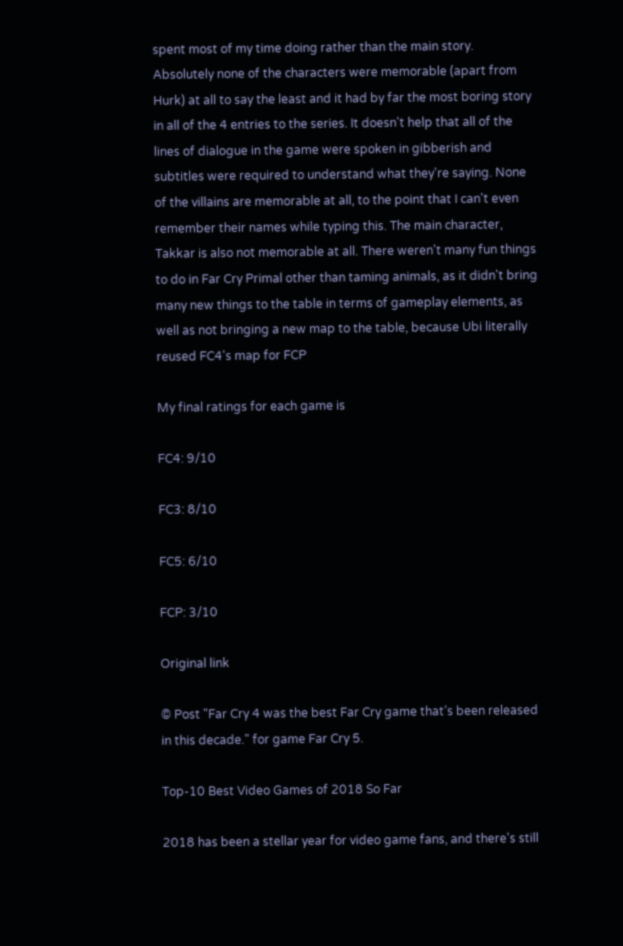spent most of my time doing rather than the main story. Absolutely none of the characters were memorable (apart from Hurk) at all to say the least and it had by far the most boring story in all of the 4 entries to the series. It doesn't help that all of the lines of dialogue in the game were spoken in gibberish and subtitles were required to understand what they're saying. None of the villains are memorable at all, to the point that I can't even remember their names while typing this. The main character, Takkar is also not memorable at all. There weren't many fun things to do in Far Cry Primal other than taming animals, as it didn't bring many new things to the table in terms of gameplay elements, as well as not bringing a new map to the table, because Ubi literally reused FC4's map for FCP

My final ratings for each game is

FC4: 9/10

FC3: 8/10

FC5: 6/10

FCP: 3/10

Original link

© Post "Far Cry 4 was the best Far Cry game that’s been released in this decade." for game Far Cry 5.

Top-10 Best Video Games of 2018 So Far

2018 has been a stellar year for video game fans, and there's still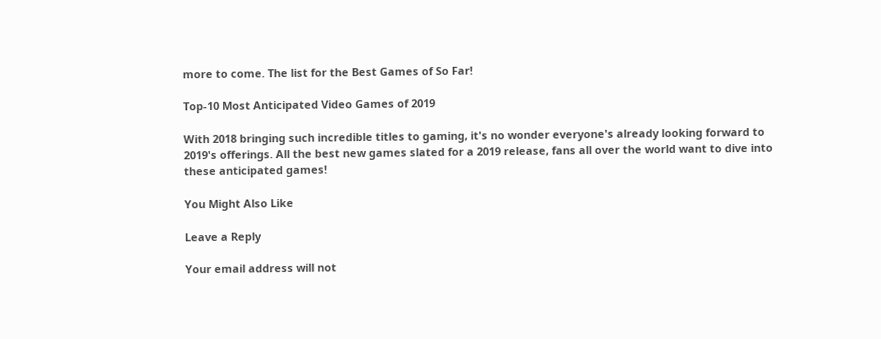more to come. The list for the Best Games of So Far!

Top-10 Most Anticipated Video Games of 2019

With 2018 bringing such incredible titles to gaming, it's no wonder everyone's already looking forward to 2019's offerings. All the best new games slated for a 2019 release, fans all over the world want to dive into these anticipated games!

You Might Also Like

Leave a Reply

Your email address will not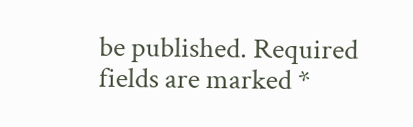be published. Required fields are marked *